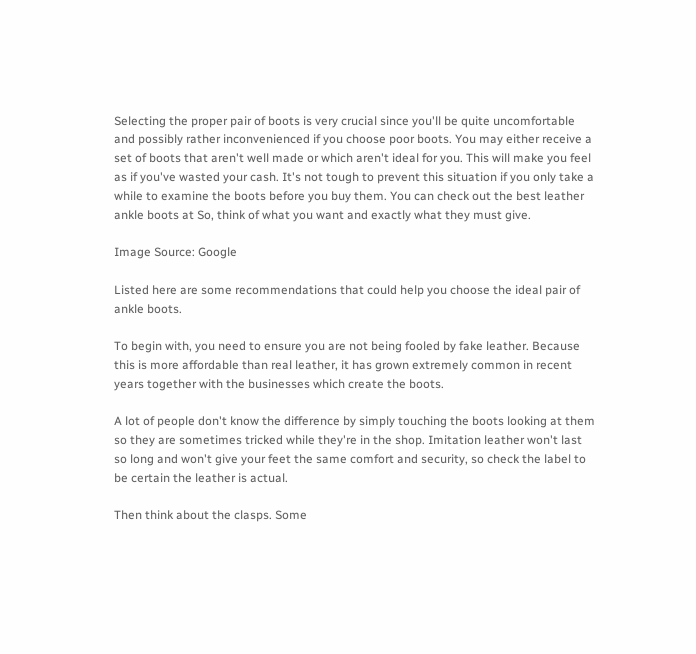Selecting the proper pair of boots is very crucial since you'll be quite uncomfortable and possibly rather inconvenienced if you choose poor boots. You may either receive a set of boots that aren't well made or which aren't ideal for you. This will make you feel as if you've wasted your cash. It's not tough to prevent this situation if you only take a while to examine the boots before you buy them. You can check out the best leather ankle boots at So, think of what you want and exactly what they must give.

Image Source: Google

Listed here are some recommendations that could help you choose the ideal pair of ankle boots.

To begin with, you need to ensure you are not being fooled by fake leather. Because this is more affordable than real leather, it has grown extremely common in recent years together with the businesses which create the boots.

A lot of people don't know the difference by simply touching the boots looking at them so they are sometimes tricked while they're in the shop. Imitation leather won't last so long and won't give your feet the same comfort and security, so check the label to be certain the leather is actual.

Then think about the clasps. Some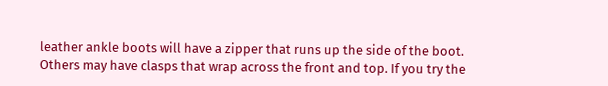leather ankle boots will have a zipper that runs up the side of the boot. Others may have clasps that wrap across the front and top. If you try the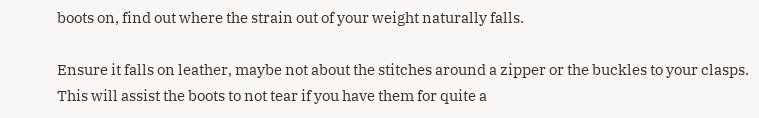boots on, find out where the strain out of your weight naturally falls.

Ensure it falls on leather, maybe not about the stitches around a zipper or the buckles to your clasps. This will assist the boots to not tear if you have them for quite a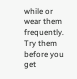while or wear them frequently. Try them before you get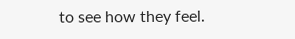to see how they feel.